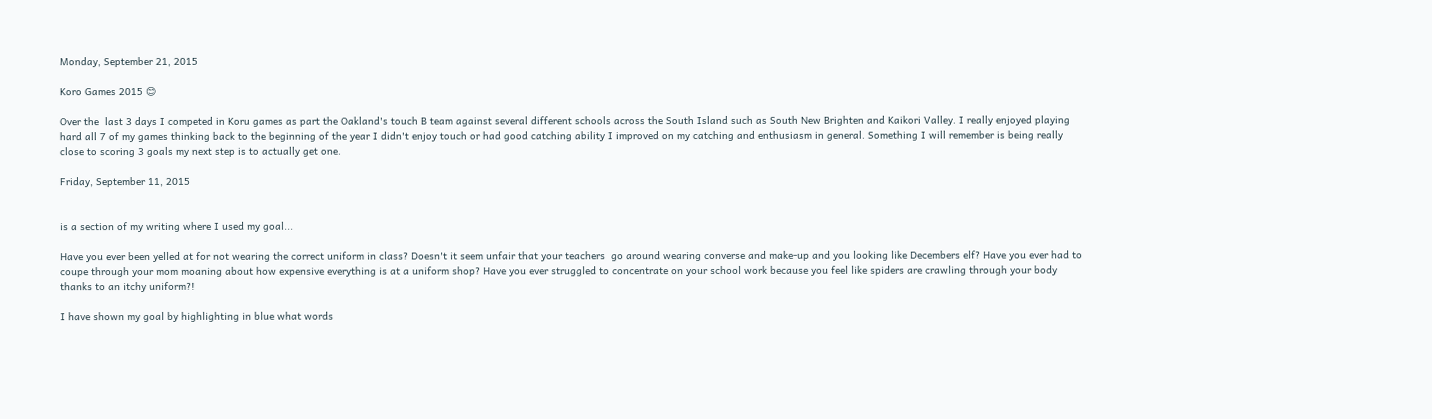Monday, September 21, 2015

Koro Games 2015 😊

Over the  last 3 days I competed in Koru games as part the Oakland's touch B team against several different schools across the South Island such as South New Brighten and Kaikori Valley. I really enjoyed playing hard all 7 of my games thinking back to the beginning of the year I didn't enjoy touch or had good catching ability I improved on my catching and enthusiasm in general. Something I will remember is being really close to scoring 3 goals my next step is to actually get one.

Friday, September 11, 2015


is a section of my writing where I used my goal...

Have you ever been yelled at for not wearing the correct uniform in class? Doesn't it seem unfair that your teachers  go around wearing converse and make-up and you looking like Decembers elf? Have you ever had to coupe through your mom moaning about how expensive everything is at a uniform shop? Have you ever struggled to concentrate on your school work because you feel like spiders are crawling through your body thanks to an itchy uniform?!

I have shown my goal by highlighting in blue what words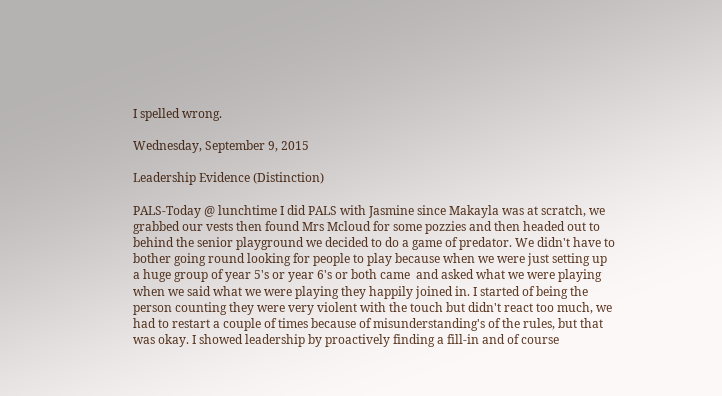I spelled wrong.

Wednesday, September 9, 2015

Leadership Evidence (Distinction)

PALS-Today @ lunchtime I did PALS with Jasmine since Makayla was at scratch, we grabbed our vests then found Mrs Mcloud for some pozzies and then headed out to behind the senior playground we decided to do a game of predator. We didn't have to bother going round looking for people to play because when we were just setting up a huge group of year 5's or year 6's or both came  and asked what we were playing when we said what we were playing they happily joined in. I started of being the person counting they were very violent with the touch but didn't react too much, we had to restart a couple of times because of misunderstanding's of the rules, but that was okay. I showed leadership by proactively finding a fill-in and of course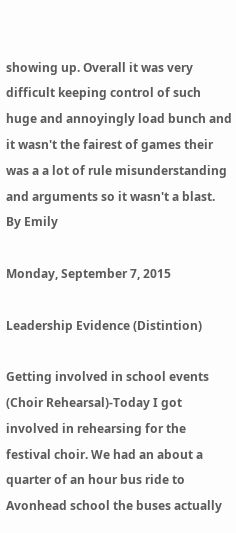showing up. Overall it was very difficult keeping control of such huge and annoyingly load bunch and it wasn't the fairest of games their was a a lot of rule misunderstanding and arguments so it wasn't a blast.
By Emily

Monday, September 7, 2015

Leadership Evidence (Distintion)

Getting involved in school events (Choir Rehearsal)-Today I got involved in rehearsing for the festival choir. We had an about a quarter of an hour bus ride to Avonhead school the buses actually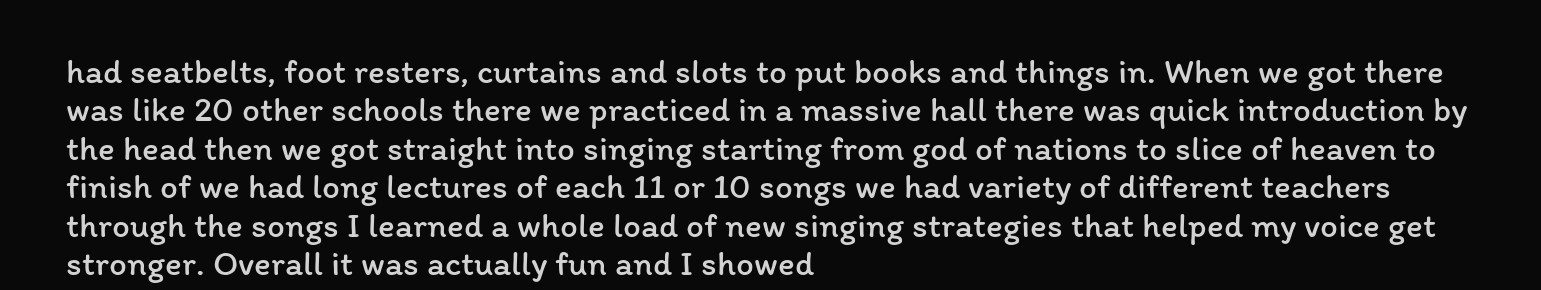had seatbelts, foot resters, curtains and slots to put books and things in. When we got there was like 20 other schools there we practiced in a massive hall there was quick introduction by the head then we got straight into singing starting from god of nations to slice of heaven to finish of we had long lectures of each 11 or 10 songs we had variety of different teachers through the songs I learned a whole load of new singing strategies that helped my voice get stronger. Overall it was actually fun and I showed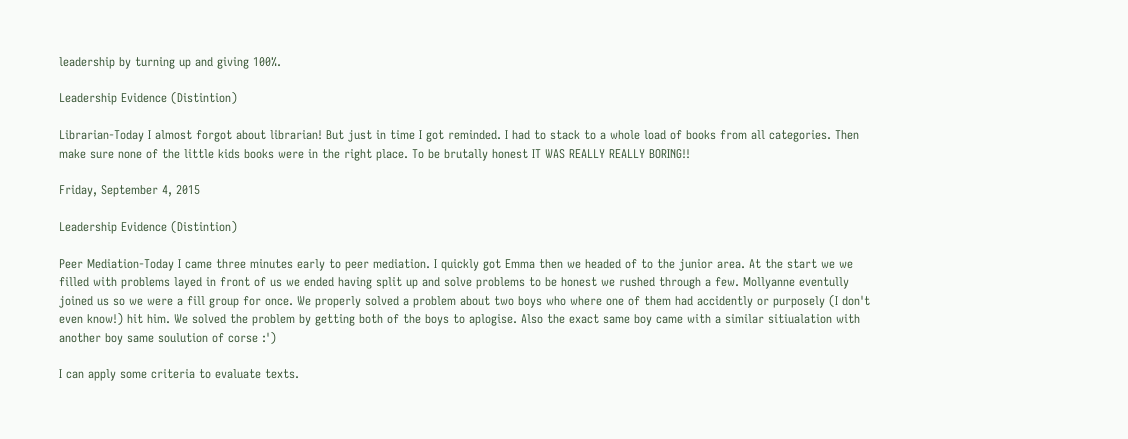leadership by turning up and giving 100%.

Leadership Evidence (Distintion)

Librarian-Today I almost forgot about librarian! But just in time I got reminded. I had to stack to a whole load of books from all categories. Then make sure none of the little kids books were in the right place. To be brutally honest IT WAS REALLY REALLY BORING!!

Friday, September 4, 2015

Leadership Evidence (Distintion)

Peer Mediation-Today I came three minutes early to peer mediation. I quickly got Emma then we headed of to the junior area. At the start we we filled with problems layed in front of us we ended having split up and solve problems to be honest we rushed through a few. Mollyanne eventully joined us so we were a fill group for once. We properly solved a problem about two boys who where one of them had accidently or purposely (I don't even know!) hit him. We solved the problem by getting both of the boys to aplogise. Also the exact same boy came with a similar sitiualation with another boy same soulution of corse :')

I can apply some criteria to evaluate texts.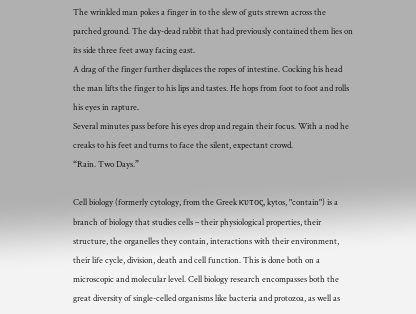The wrinkled man pokes a finger in to the slew of guts strewn across the parched ground. The day-dead rabbit that had previously contained them lies on its side three feet away facing east.
A drag of the finger further displaces the ropes of intestine. Cocking his head the man lifts the finger to his lips and tastes. He hops from foot to foot and rolls his eyes in rapture.
Several minutes pass before his eyes drop and regain their focus. With a nod he creaks to his feet and turns to face the silent, expectant crowd.
“Rain. Two Days.”

Cell biology (formerly cytology, from the Greek κυτος, kytos, "contain") is a branch of biology that studies cells – their physiological properties, their structure, the organelles they contain, interactions with their environment, their life cycle, division, death and cell function. This is done both on a microscopic and molecular level. Cell biology research encompasses both the great diversity of single-celled organisms like bacteria and protozoa, as well as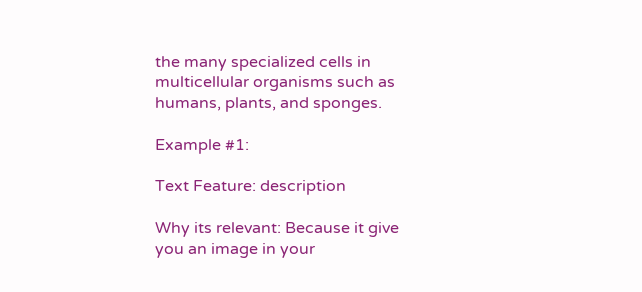the many specialized cells in multicellular organisms such as humans, plants, and sponges.

Example #1:

Text Feature: description

Why its relevant: Because it give you an image in your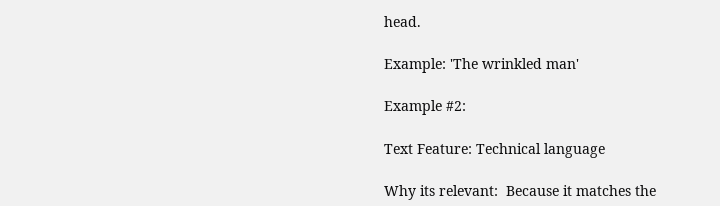head.

Example: 'The wrinkled man'

Example #2:

Text Feature: Technical language

Why its relevant:  Because it matches the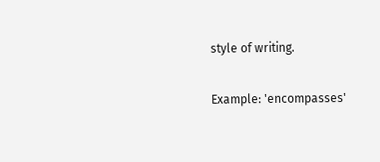style of writing.

Example: 'encompasses'